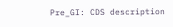Pre_GI: CDS description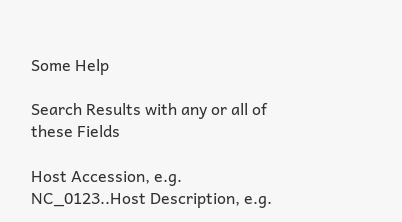Some Help

Search Results with any or all of these Fields

Host Accession, e.g. NC_0123..Host Description, e.g.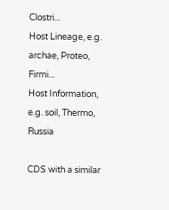Clostri...
Host Lineage, e.g. archae, Proteo, Firmi...
Host Information, e.g. soil, Thermo, Russia

CDS with a similar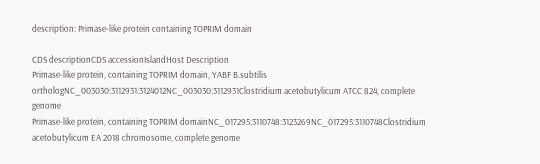description: Primase-like protein containing TOPRIM domain

CDS descriptionCDS accessionIslandHost Description
Primase-like protein, containing TOPRIM domain, YABF B.subtilis orthologNC_003030:3112931:3124012NC_003030:3112931Clostridium acetobutylicum ATCC 824, complete genome
Primase-like protein, containing TOPRIM domainNC_017295:3110748:3123269NC_017295:3110748Clostridium acetobutylicum EA 2018 chromosome, complete genome